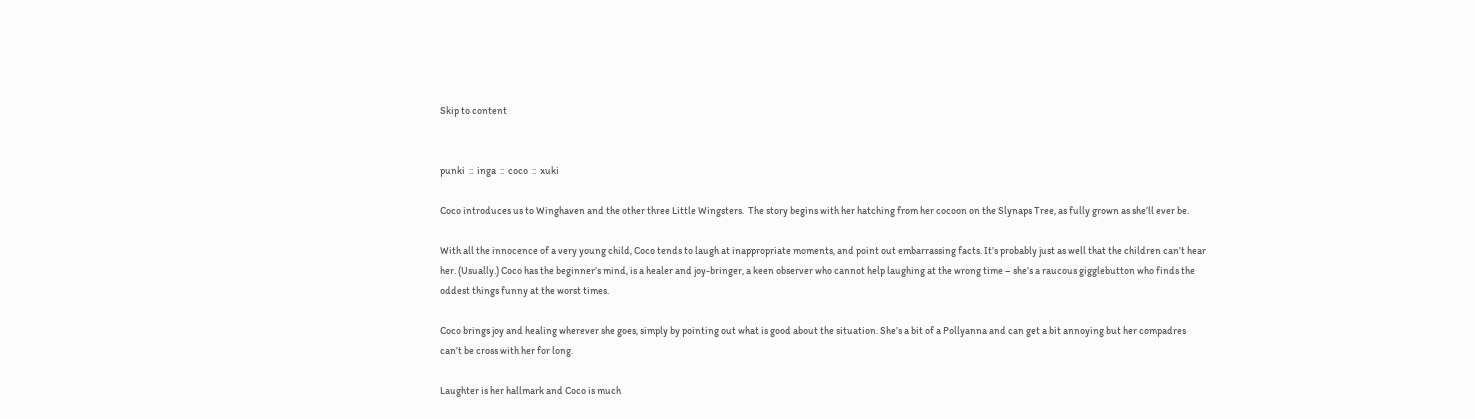Skip to content


punki  ::  inga  ::  coco  ::  xuki

Coco introduces us to Winghaven and the other three Little Wingsters.  The story begins with her hatching from her cocoon on the Slynaps Tree, as fully grown as she’ll ever be.

With all the innocence of a very young child, Coco tends to laugh at inappropriate moments, and point out embarrassing facts. It’s probably just as well that the children can’t hear her. (Usually.) Coco has the beginner’s mind, is a healer and joy-bringer, a keen observer who cannot help laughing at the wrong time – she’s a raucous gigglebutton who finds the oddest things funny at the worst times.

Coco brings joy and healing wherever she goes, simply by pointing out what is good about the situation. She’s a bit of a Pollyanna and can get a bit annoying but her compadres can’t be cross with her for long.

Laughter is her hallmark and Coco is much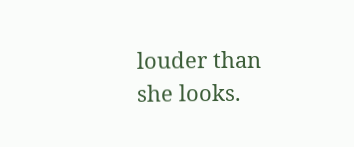louder than she looks.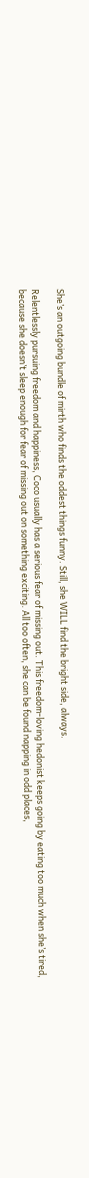She’s an outgoing bundle of mirth who finds the oddest things funny. Still, she WILL find the bright side, always.

Relentlessly pursuing freedom and happiness, Coco usually has a serious fear of missing out. This freedom-loving hedonist keeps going by eating too much when she’s tired, because she doesn’t sleep enough for fear of missing out on something exciting. All too often, she can be found napping in odd places,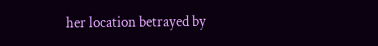her location betrayed by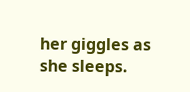her giggles as she sleeps.